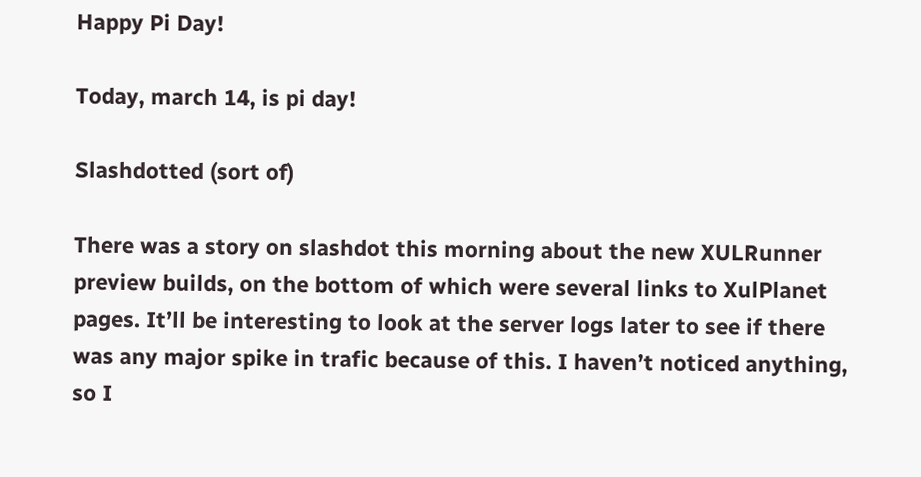Happy Pi Day!

Today, march 14, is pi day!

Slashdotted (sort of)

There was a story on slashdot this morning about the new XULRunner preview builds, on the bottom of which were several links to XulPlanet pages. It’ll be interesting to look at the server logs later to see if there was any major spike in trafic because of this. I haven’t noticed anything, so I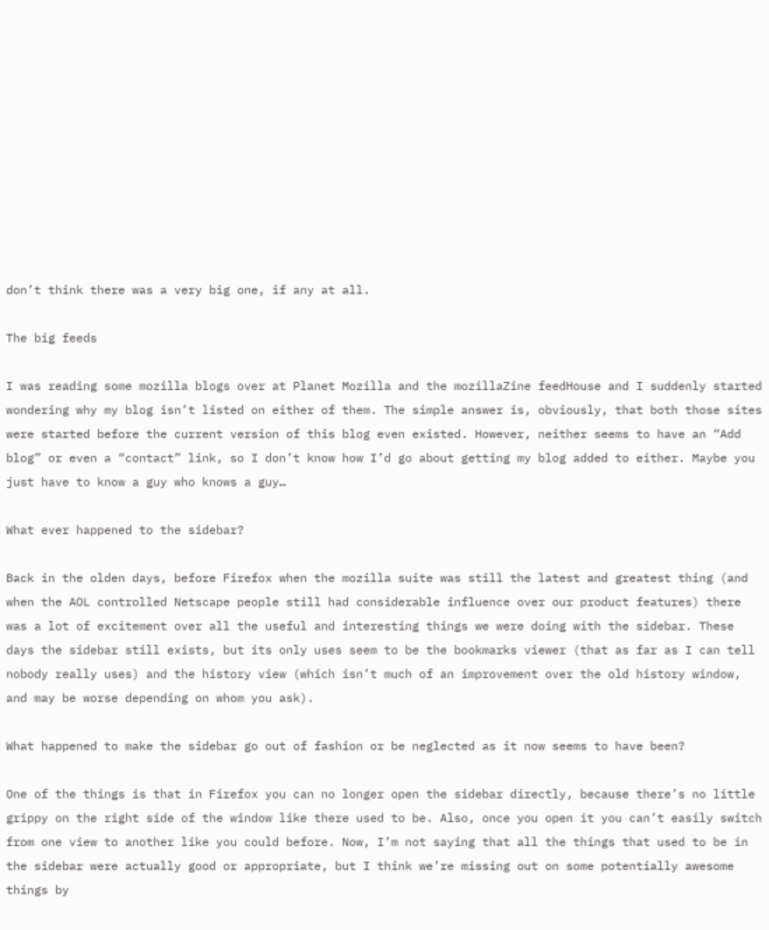don’t think there was a very big one, if any at all.

The big feeds

I was reading some mozilla blogs over at Planet Mozilla and the mozillaZine feedHouse and I suddenly started wondering why my blog isn’t listed on either of them. The simple answer is, obviously, that both those sites were started before the current version of this blog even existed. However, neither seems to have an “Add blog” or even a “contact” link, so I don’t know how I’d go about getting my blog added to either. Maybe you just have to know a guy who knows a guy…

What ever happened to the sidebar?

Back in the olden days, before Firefox when the mozilla suite was still the latest and greatest thing (and when the AOL controlled Netscape people still had considerable influence over our product features) there was a lot of excitement over all the useful and interesting things we were doing with the sidebar. These days the sidebar still exists, but its only uses seem to be the bookmarks viewer (that as far as I can tell nobody really uses) and the history view (which isn’t much of an improvement over the old history window, and may be worse depending on whom you ask).

What happened to make the sidebar go out of fashion or be neglected as it now seems to have been?

One of the things is that in Firefox you can no longer open the sidebar directly, because there’s no little grippy on the right side of the window like there used to be. Also, once you open it you can’t easily switch from one view to another like you could before. Now, I’m not saying that all the things that used to be in the sidebar were actually good or appropriate, but I think we’re missing out on some potentially awesome things by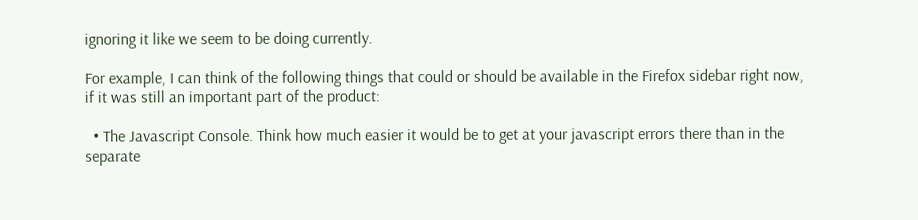ignoring it like we seem to be doing currently.

For example, I can think of the following things that could or should be available in the Firefox sidebar right now, if it was still an important part of the product:

  • The Javascript Console. Think how much easier it would be to get at your javascript errors there than in the separate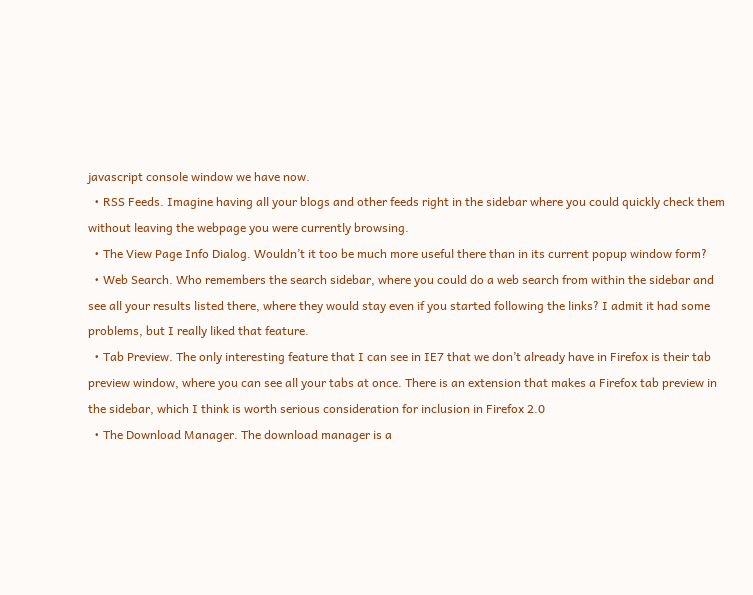javascript console window we have now.
  • RSS Feeds. Imagine having all your blogs and other feeds right in the sidebar where you could quickly check them without leaving the webpage you were currently browsing.
  • The View Page Info Dialog. Wouldn’t it too be much more useful there than in its current popup window form?
  • Web Search. Who remembers the search sidebar, where you could do a web search from within the sidebar and see all your results listed there, where they would stay even if you started following the links? I admit it had some problems, but I really liked that feature.
  • Tab Preview. The only interesting feature that I can see in IE7 that we don’t already have in Firefox is their tab preview window, where you can see all your tabs at once. There is an extension that makes a Firefox tab preview in the sidebar, which I think is worth serious consideration for inclusion in Firefox 2.0
  • The Download Manager. The download manager is a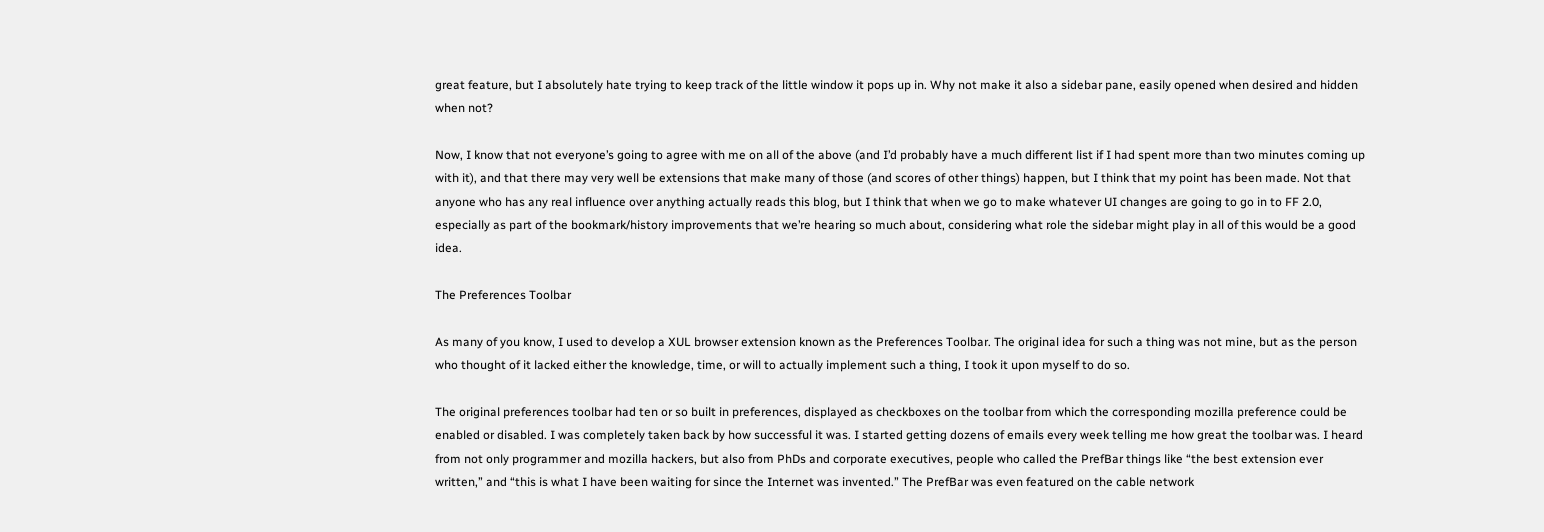great feature, but I absolutely hate trying to keep track of the little window it pops up in. Why not make it also a sidebar pane, easily opened when desired and hidden when not?

Now, I know that not everyone’s going to agree with me on all of the above (and I’d probably have a much different list if I had spent more than two minutes coming up with it), and that there may very well be extensions that make many of those (and scores of other things) happen, but I think that my point has been made. Not that anyone who has any real influence over anything actually reads this blog, but I think that when we go to make whatever UI changes are going to go in to FF 2.0, especially as part of the bookmark/history improvements that we’re hearing so much about, considering what role the sidebar might play in all of this would be a good idea.

The Preferences Toolbar

As many of you know, I used to develop a XUL browser extension known as the Preferences Toolbar. The original idea for such a thing was not mine, but as the person who thought of it lacked either the knowledge, time, or will to actually implement such a thing, I took it upon myself to do so.

The original preferences toolbar had ten or so built in preferences, displayed as checkboxes on the toolbar from which the corresponding mozilla preference could be enabled or disabled. I was completely taken back by how successful it was. I started getting dozens of emails every week telling me how great the toolbar was. I heard from not only programmer and mozilla hackers, but also from PhDs and corporate executives, people who called the PrefBar things like “the best extension ever written,” and “this is what I have been waiting for since the Internet was invented.” The PrefBar was even featured on the cable network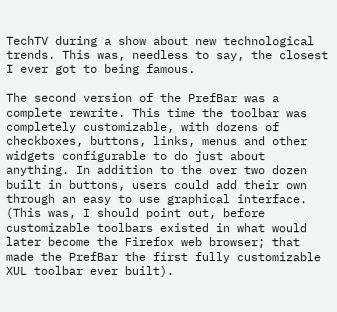TechTV during a show about new technological trends. This was, needless to say, the closest I ever got to being famous.

The second version of the PrefBar was a complete rewrite. This time the toolbar was completely customizable, with dozens of checkboxes, buttons, links, menus and other widgets configurable to do just about anything. In addition to the over two dozen built in buttons, users could add their own through an easy to use graphical interface. (This was, I should point out, before customizable toolbars existed in what would later become the Firefox web browser; that made the PrefBar the first fully customizable XUL toolbar ever built).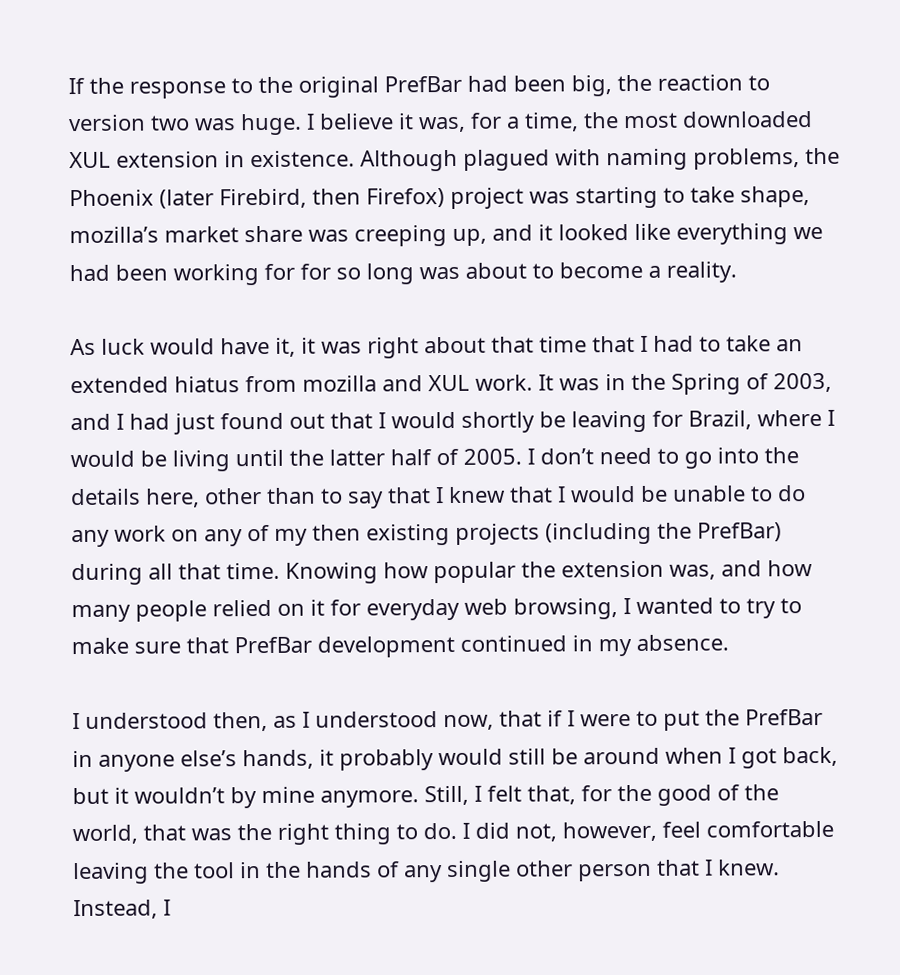If the response to the original PrefBar had been big, the reaction to version two was huge. I believe it was, for a time, the most downloaded XUL extension in existence. Although plagued with naming problems, the Phoenix (later Firebird, then Firefox) project was starting to take shape, mozilla’s market share was creeping up, and it looked like everything we had been working for for so long was about to become a reality.

As luck would have it, it was right about that time that I had to take an extended hiatus from mozilla and XUL work. It was in the Spring of 2003, and I had just found out that I would shortly be leaving for Brazil, where I would be living until the latter half of 2005. I don’t need to go into the details here, other than to say that I knew that I would be unable to do any work on any of my then existing projects (including the PrefBar) during all that time. Knowing how popular the extension was, and how many people relied on it for everyday web browsing, I wanted to try to make sure that PrefBar development continued in my absence.

I understood then, as I understood now, that if I were to put the PrefBar in anyone else’s hands, it probably would still be around when I got back, but it wouldn’t by mine anymore. Still, I felt that, for the good of the world, that was the right thing to do. I did not, however, feel comfortable leaving the tool in the hands of any single other person that I knew. Instead, I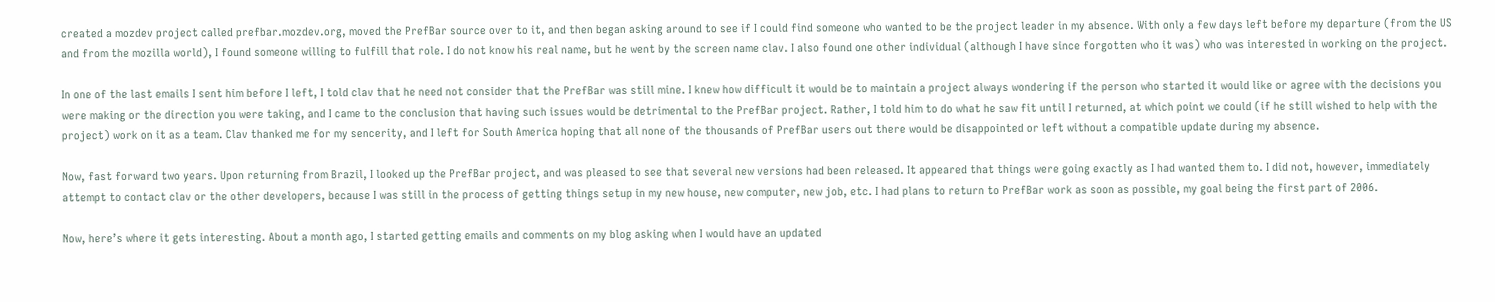created a mozdev project called prefbar.mozdev.org, moved the PrefBar source over to it, and then began asking around to see if I could find someone who wanted to be the project leader in my absence. With only a few days left before my departure (from the US and from the mozilla world), I found someone willing to fulfill that role. I do not know his real name, but he went by the screen name clav. I also found one other individual (although I have since forgotten who it was) who was interested in working on the project.

In one of the last emails I sent him before I left, I told clav that he need not consider that the PrefBar was still mine. I knew how difficult it would be to maintain a project always wondering if the person who started it would like or agree with the decisions you were making or the direction you were taking, and I came to the conclusion that having such issues would be detrimental to the PrefBar project. Rather, I told him to do what he saw fit until I returned, at which point we could (if he still wished to help with the project) work on it as a team. Clav thanked me for my sencerity, and I left for South America hoping that all none of the thousands of PrefBar users out there would be disappointed or left without a compatible update during my absence.

Now, fast forward two years. Upon returning from Brazil, I looked up the PrefBar project, and was pleased to see that several new versions had been released. It appeared that things were going exactly as I had wanted them to. I did not, however, immediately attempt to contact clav or the other developers, because I was still in the process of getting things setup in my new house, new computer, new job, etc. I had plans to return to PrefBar work as soon as possible, my goal being the first part of 2006.

Now, here’s where it gets interesting. About a month ago, I started getting emails and comments on my blog asking when I would have an updated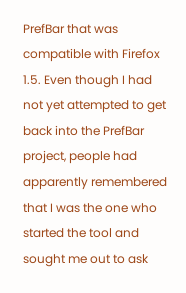PrefBar that was compatible with Firefox 1.5. Even though I had not yet attempted to get back into the PrefBar project, people had apparently remembered that I was the one who started the tool and sought me out to ask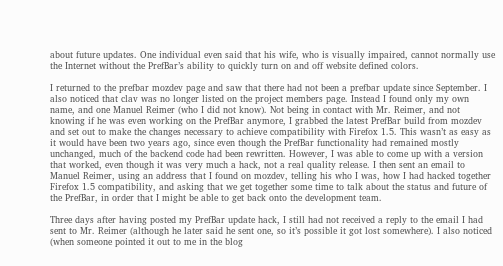about future updates. One individual even said that his wife, who is visually impaired, cannot normally use the Internet without the PrefBar’s ability to quickly turn on and off website defined colors.

I returned to the prefbar mozdev page and saw that there had not been a prefbar update since September. I also noticed that clav was no longer listed on the project members page. Instead I found only my own name, and one Manuel Reimer (who I did not know). Not being in contact with Mr. Reimer, and not knowing if he was even working on the PrefBar anymore, I grabbed the latest PrefBar build from mozdev and set out to make the changes necessary to achieve compatibility with Firefox 1.5. This wasn’t as easy as it would have been two years ago, since even though the PrefBar functionality had remained mostly unchanged, much of the backend code had been rewritten. However, I was able to come up with a version that worked, even though it was very much a hack, not a real quality release. I then sent an email to Manuel Reimer, using an address that I found on mozdev, telling his who I was, how I had hacked together Firefox 1.5 compatibility, and asking that we get together some time to talk about the status and future of the PrefBar, in order that I might be able to get back onto the development team.

Three days after having posted my PrefBar update hack, I still had not received a reply to the email I had sent to Mr. Reimer (although he later said he sent one, so it’s possible it got lost somewhere). I also noticed (when someone pointed it out to me in the blog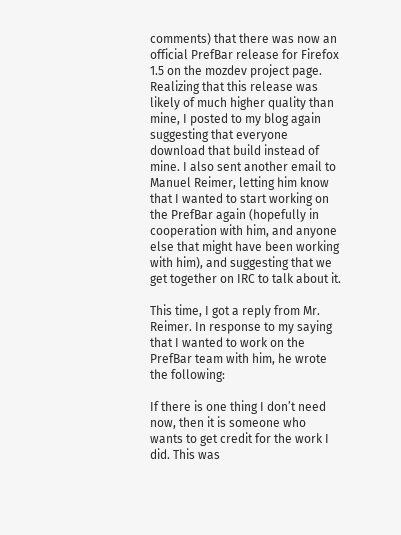comments) that there was now an official PrefBar release for Firefox 1.5 on the mozdev project page. Realizing that this release was likely of much higher quality than mine, I posted to my blog again suggesting that everyone download that build instead of mine. I also sent another email to Manuel Reimer, letting him know that I wanted to start working on the PrefBar again (hopefully in cooperation with him, and anyone else that might have been working with him), and suggesting that we get together on IRC to talk about it.

This time, I got a reply from Mr. Reimer. In response to my saying that I wanted to work on the PrefBar team with him, he wrote the following:

If there is one thing I don’t need now, then it is someone who wants to get credit for the work I did. This was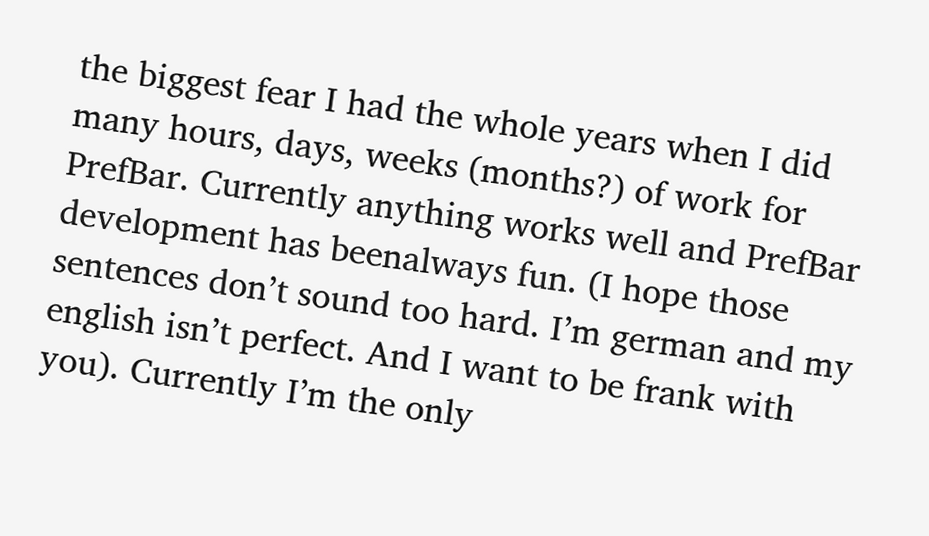the biggest fear I had the whole years when I did many hours, days, weeks (months?) of work for PrefBar. Currently anything works well and PrefBar development has beenalways fun. (I hope those sentences don’t sound too hard. I’m german and my english isn’t perfect. And I want to be frank with you). Currently I’m the only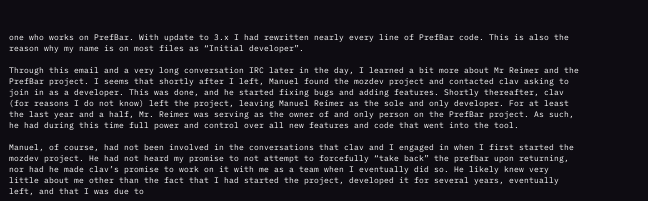one who works on PrefBar. With update to 3.x I had rewritten nearly every line of PrefBar code. This is also the reason why my name is on most files as “Initial developer”.

Through this email and a very long conversation IRC later in the day, I learned a bit more about Mr Reimer and the PrefBar project. I seems that shortly after I left, Manuel found the mozdev project and contacted clav asking to join in as a developer. This was done, and he started fixing bugs and adding features. Shortly thereafter, clav (for reasons I do not know) left the project, leaving Manuel Reimer as the sole and only developer. For at least the last year and a half, Mr. Reimer was serving as the owner of and only person on the PrefBar project. As such, he had during this time full power and control over all new features and code that went into the tool.

Manuel, of course, had not been involved in the conversations that clav and I engaged in when I first started the mozdev project. He had not heard my promise to not attempt to forcefully “take back” the prefbar upon returning, nor had he made clav’s promise to work on it with me as a team when I eventually did so. He likely knew very little about me other than the fact that I had started the project, developed it for several years, eventually left, and that I was due to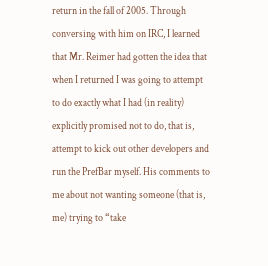return in the fall of 2005. Through conversing with him on IRC, I learned that Mr. Reimer had gotten the idea that when I returned I was going to attempt to do exactly what I had (in reality) explicitly promised not to do, that is, attempt to kick out other developers and run the PrefBar myself. His comments to me about not wanting someone (that is, me) trying to “take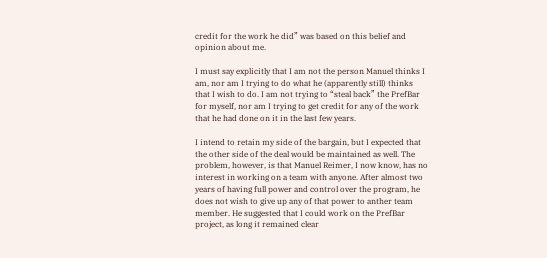credit for the work he did” was based on this belief and opinion about me.

I must say explicitly that I am not the person Manuel thinks I am, nor am I trying to do what he (apparently still) thinks that I wish to do. I am not trying to “steal back” the PrefBar for myself, nor am I trying to get credit for any of the work that he had done on it in the last few years.

I intend to retain my side of the bargain, but I expected that the other side of the deal would be maintained as well. The problem, however, is that Manuel Reimer, I now know, has no interest in working on a team with anyone. After almost two years of having full power and control over the program, he does not wish to give up any of that power to anther team member. He suggested that I could work on the PrefBar project, as long it remained clear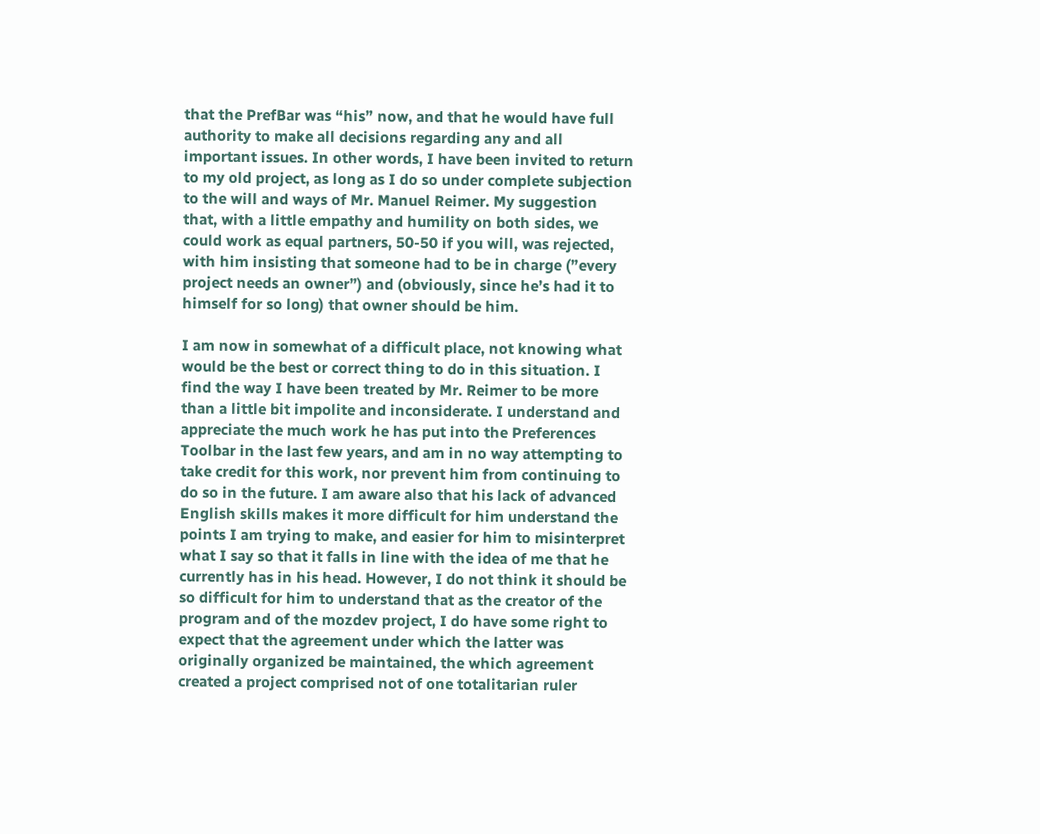that the PrefBar was “his” now, and that he would have full authority to make all decisions regarding any and all important issues. In other words, I have been invited to return to my old project, as long as I do so under complete subjection to the will and ways of Mr. Manuel Reimer. My suggestion that, with a little empathy and humility on both sides, we could work as equal partners, 50-50 if you will, was rejected, with him insisting that someone had to be in charge (”every project needs an owner”) and (obviously, since he’s had it to himself for so long) that owner should be him.

I am now in somewhat of a difficult place, not knowing what would be the best or correct thing to do in this situation. I find the way I have been treated by Mr. Reimer to be more than a little bit impolite and inconsiderate. I understand and appreciate the much work he has put into the Preferences Toolbar in the last few years, and am in no way attempting to take credit for this work, nor prevent him from continuing to do so in the future. I am aware also that his lack of advanced English skills makes it more difficult for him understand the points I am trying to make, and easier for him to misinterpret what I say so that it falls in line with the idea of me that he currently has in his head. However, I do not think it should be so difficult for him to understand that as the creator of the program and of the mozdev project, I do have some right to expect that the agreement under which the latter was originally organized be maintained, the which agreement created a project comprised not of one totalitarian ruler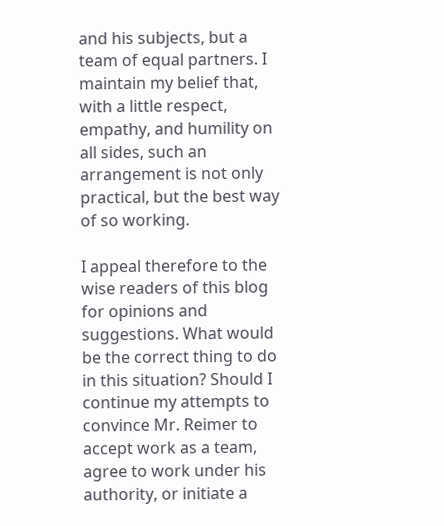and his subjects, but a team of equal partners. I maintain my belief that, with a little respect, empathy, and humility on all sides, such an arrangement is not only practical, but the best way of so working.

I appeal therefore to the wise readers of this blog for opinions and suggestions. What would be the correct thing to do in this situation? Should I continue my attempts to convince Mr. Reimer to accept work as a team, agree to work under his authority, or initiate a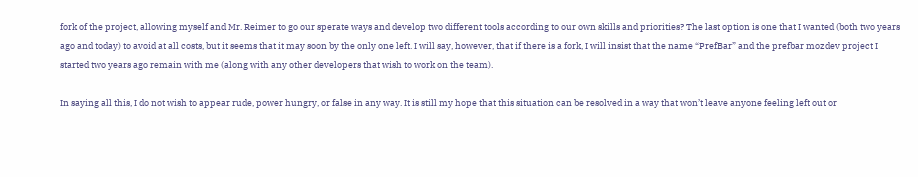fork of the project, allowing myself and Mr. Reimer to go our sperate ways and develop two different tools according to our own skills and priorities? The last option is one that I wanted (both two years ago and today) to avoid at all costs, but it seems that it may soon by the only one left. I will say, however, that if there is a fork, I will insist that the name “PrefBar” and the prefbar mozdev project I started two years ago remain with me (along with any other developers that wish to work on the team).

In saying all this, I do not wish to appear rude, power hungry, or false in any way. It is still my hope that this situation can be resolved in a way that won’t leave anyone feeling left out or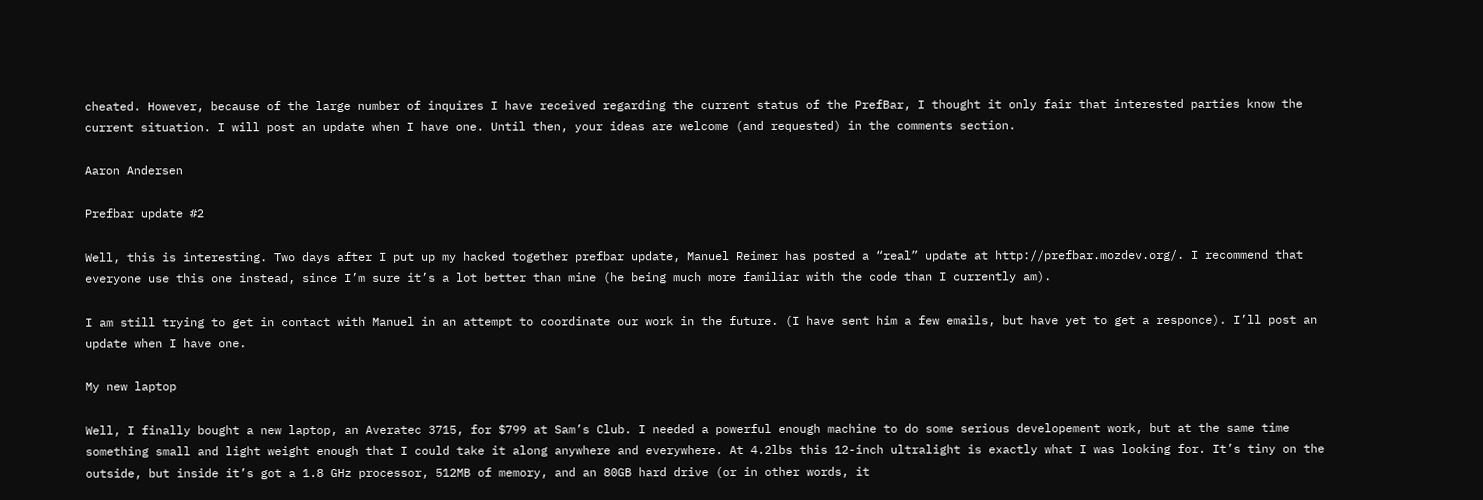cheated. However, because of the large number of inquires I have received regarding the current status of the PrefBar, I thought it only fair that interested parties know the current situation. I will post an update when I have one. Until then, your ideas are welcome (and requested) in the comments section.

Aaron Andersen

Prefbar update #2

Well, this is interesting. Two days after I put up my hacked together prefbar update, Manuel Reimer has posted a “real” update at http://prefbar.mozdev.org/. I recommend that everyone use this one instead, since I’m sure it’s a lot better than mine (he being much more familiar with the code than I currently am).

I am still trying to get in contact with Manuel in an attempt to coordinate our work in the future. (I have sent him a few emails, but have yet to get a responce). I’ll post an update when I have one.

My new laptop

Well, I finally bought a new laptop, an Averatec 3715, for $799 at Sam’s Club. I needed a powerful enough machine to do some serious developement work, but at the same time something small and light weight enough that I could take it along anywhere and everywhere. At 4.2lbs this 12-inch ultralight is exactly what I was looking for. It’s tiny on the outside, but inside it’s got a 1.8 GHz processor, 512MB of memory, and an 80GB hard drive (or in other words, it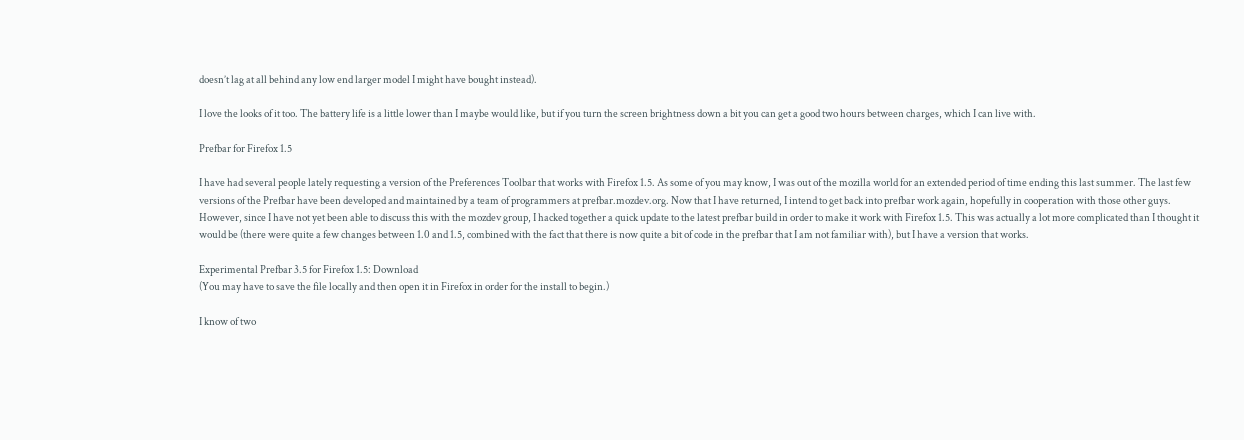doesn’t lag at all behind any low end larger model I might have bought instead).

I love the looks of it too. The battery life is a little lower than I maybe would like, but if you turn the screen brightness down a bit you can get a good two hours between charges, which I can live with.

Prefbar for Firefox 1.5

I have had several people lately requesting a version of the Preferences Toolbar that works with Firefox 1.5. As some of you may know, I was out of the mozilla world for an extended period of time ending this last summer. The last few versions of the Prefbar have been developed and maintained by a team of programmers at prefbar.mozdev.org. Now that I have returned, I intend to get back into prefbar work again, hopefully in cooperation with those other guys. However, since I have not yet been able to discuss this with the mozdev group, I hacked together a quick update to the latest prefbar build in order to make it work with Firefox 1.5. This was actually a lot more complicated than I thought it would be (there were quite a few changes between 1.0 and 1.5, combined with the fact that there is now quite a bit of code in the prefbar that I am not familiar with), but I have a version that works.

Experimental Prefbar 3.5 for Firefox 1.5: Download
(You may have to save the file locally and then open it in Firefox in order for the install to begin.)

I know of two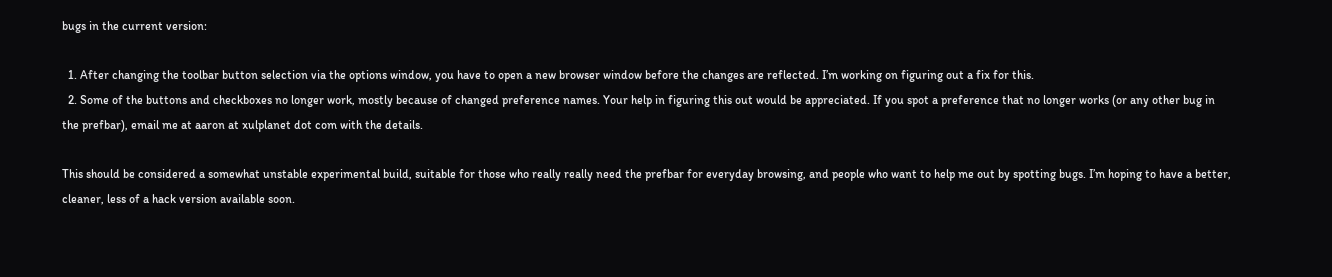bugs in the current version:

  1. After changing the toolbar button selection via the options window, you have to open a new browser window before the changes are reflected. I’m working on figuring out a fix for this.
  2. Some of the buttons and checkboxes no longer work, mostly because of changed preference names. Your help in figuring this out would be appreciated. If you spot a preference that no longer works (or any other bug in the prefbar), email me at aaron at xulplanet dot com with the details.

This should be considered a somewhat unstable experimental build, suitable for those who really really need the prefbar for everyday browsing, and people who want to help me out by spotting bugs. I’m hoping to have a better, cleaner, less of a hack version available soon.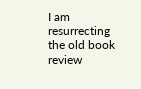I am resurrecting the old book review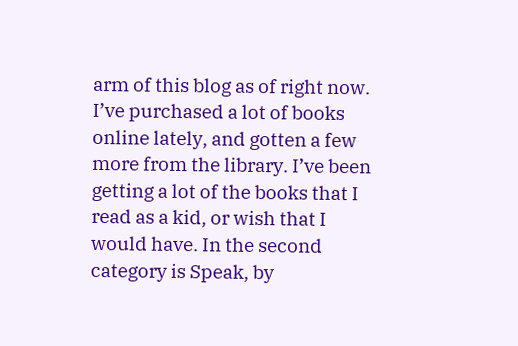arm of this blog as of right now. I’ve purchased a lot of books online lately, and gotten a few more from the library. I’ve been getting a lot of the books that I read as a kid, or wish that I would have. In the second category is Speak, by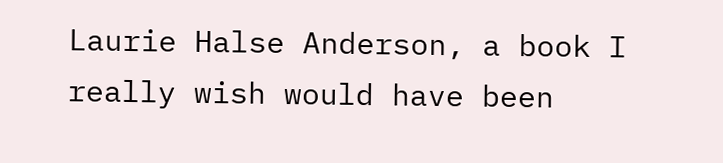Laurie Halse Anderson, a book I really wish would have been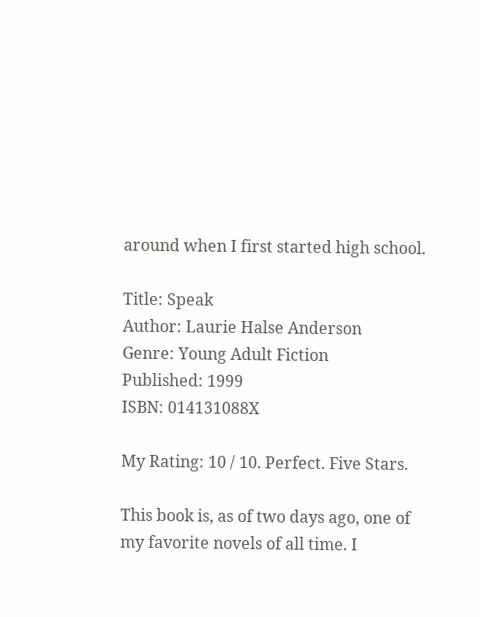around when I first started high school.

Title: Speak
Author: Laurie Halse Anderson
Genre: Young Adult Fiction
Published: 1999
ISBN: 014131088X

My Rating: 10 / 10. Perfect. Five Stars.

This book is, as of two days ago, one of my favorite novels of all time. I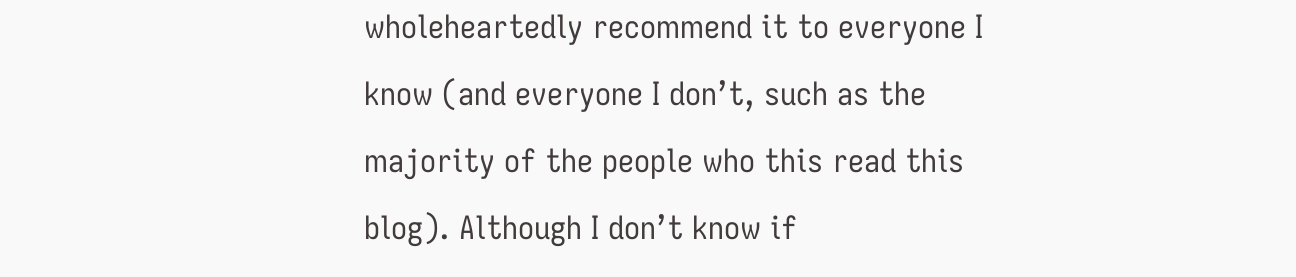wholeheartedly recommend it to everyone I know (and everyone I don’t, such as the majority of the people who this read this blog). Although I don’t know if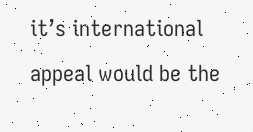it’s international appeal would be the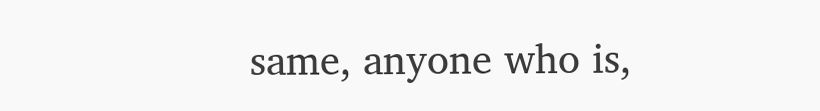same, anyone who is,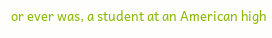or ever was, a student at an American high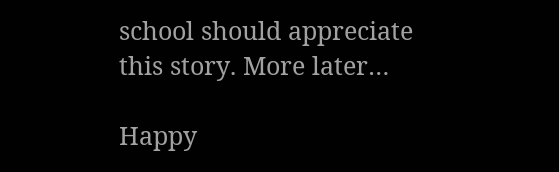school should appreciate this story. More later…

Happy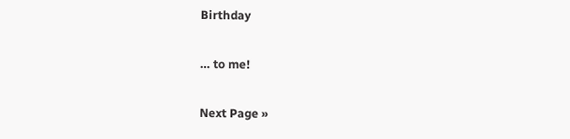Birthday

… to me!

Next Page »